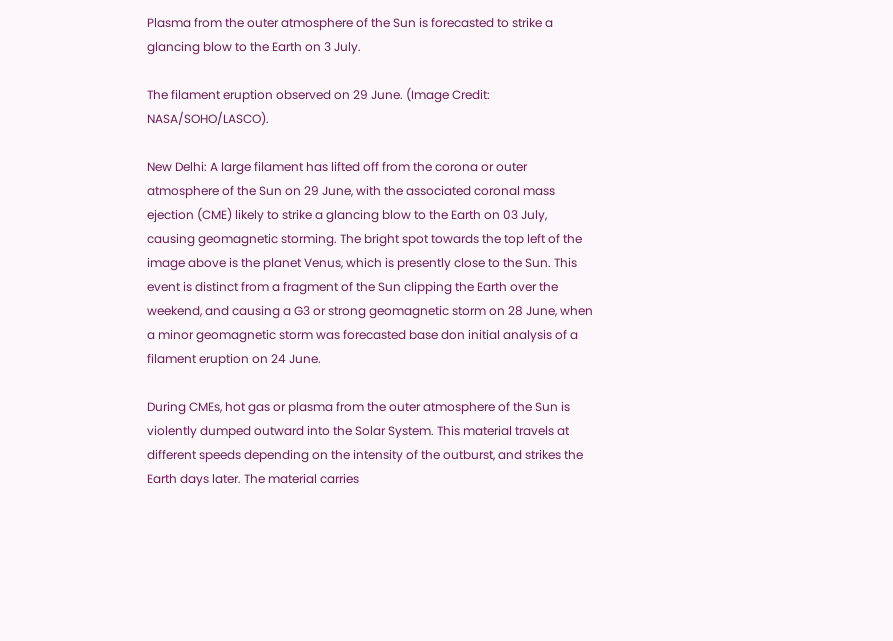Plasma from the outer atmosphere of the Sun is forecasted to strike a glancing blow to the Earth on 3 July.

The filament eruption observed on 29 June. (Image Credit: NASA/SOHO/LASCO).

New Delhi: A large filament has lifted off from the corona or outer atmosphere of the Sun on 29 June, with the associated coronal mass ejection (CME) likely to strike a glancing blow to the Earth on 03 July, causing geomagnetic storming. The bright spot towards the top left of the image above is the planet Venus, which is presently close to the Sun. This event is distinct from a fragment of the Sun clipping the Earth over the weekend, and causing a G3 or strong geomagnetic storm on 28 June, when a minor geomagnetic storm was forecasted base don initial analysis of a filament eruption on 24 June.

During CMEs, hot gas or plasma from the outer atmosphere of the Sun is violently dumped outward into the Solar System. This material travels at different speeds depending on the intensity of the outburst, and strikes the Earth days later. The material carries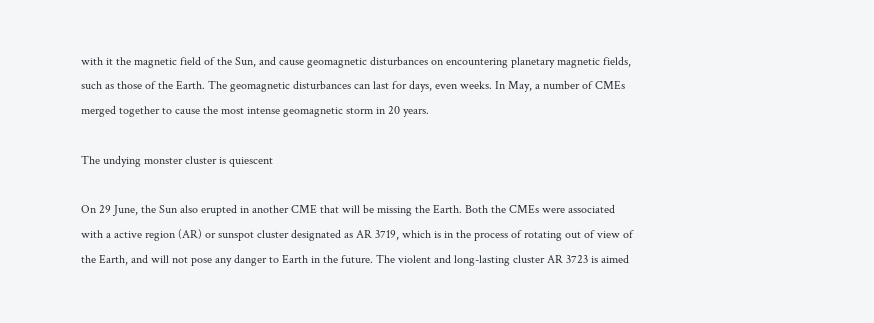with it the magnetic field of the Sun, and cause geomagnetic disturbances on encountering planetary magnetic fields, such as those of the Earth. The geomagnetic disturbances can last for days, even weeks. In May, a number of CMEs merged together to cause the most intense geomagnetic storm in 20 years.

The undying monster cluster is quiescent

On 29 June, the Sun also erupted in another CME that will be missing the Earth. Both the CMEs were associated with a active region (AR) or sunspot cluster designated as AR 3719, which is in the process of rotating out of view of the Earth, and will not pose any danger to Earth in the future. The violent and long-lasting cluster AR 3723 is aimed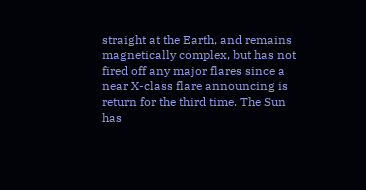straight at the Earth, and remains magnetically complex, but has not fired off any major flares since a near X-class flare announcing is return for the third time. The Sun has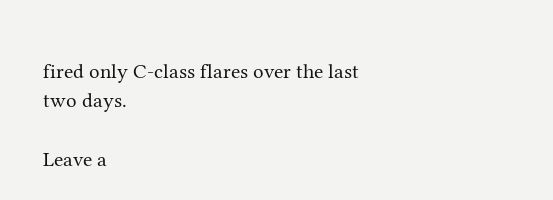fired only C-class flares over the last two days.

Leave a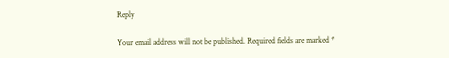Reply

Your email address will not be published. Required fields are marked *